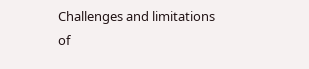Challenges and limitations of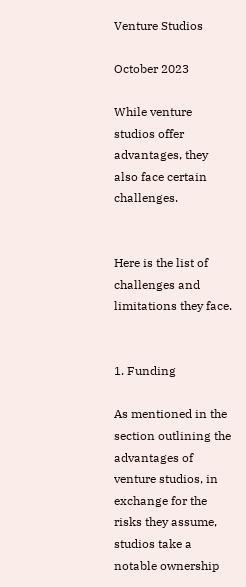Venture Studios

October 2023

While venture studios offer advantages, they also face certain challenges.


Here is the list of challenges and limitations they face.


1. Funding

As mentioned in the section outlining the advantages of venture studios, in exchange for the risks they assume, studios take a notable ownership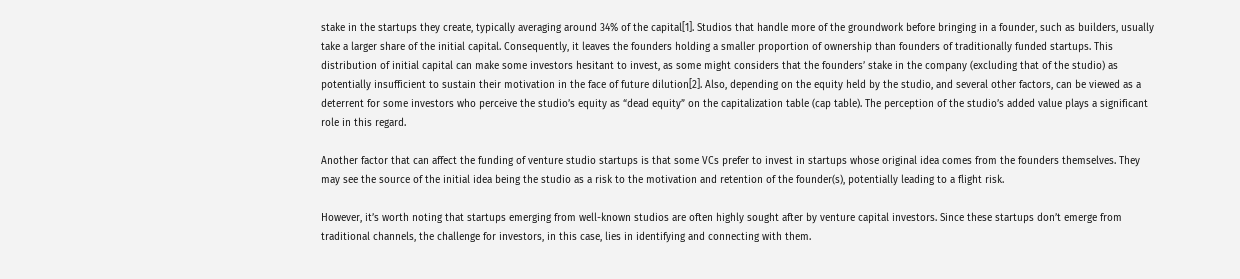stake in the startups they create, typically averaging around 34% of the capital[1]. Studios that handle more of the groundwork before bringing in a founder, such as builders, usually take a larger share of the initial capital. Consequently, it leaves the founders holding a smaller proportion of ownership than founders of traditionally funded startups. This distribution of initial capital can make some investors hesitant to invest, as some might considers that the founders’ stake in the company (excluding that of the studio) as potentially insufficient to sustain their motivation in the face of future dilution[2]. Also, depending on the equity held by the studio, and several other factors, can be viewed as a deterrent for some investors who perceive the studio’s equity as “dead equity” on the capitalization table (cap table). The perception of the studio’s added value plays a significant role in this regard.

Another factor that can affect the funding of venture studio startups is that some VCs prefer to invest in startups whose original idea comes from the founders themselves. They may see the source of the initial idea being the studio as a risk to the motivation and retention of the founder(s), potentially leading to a flight risk.

However, it’s worth noting that startups emerging from well-known studios are often highly sought after by venture capital investors. Since these startups don’t emerge from traditional channels, the challenge for investors, in this case, lies in identifying and connecting with them.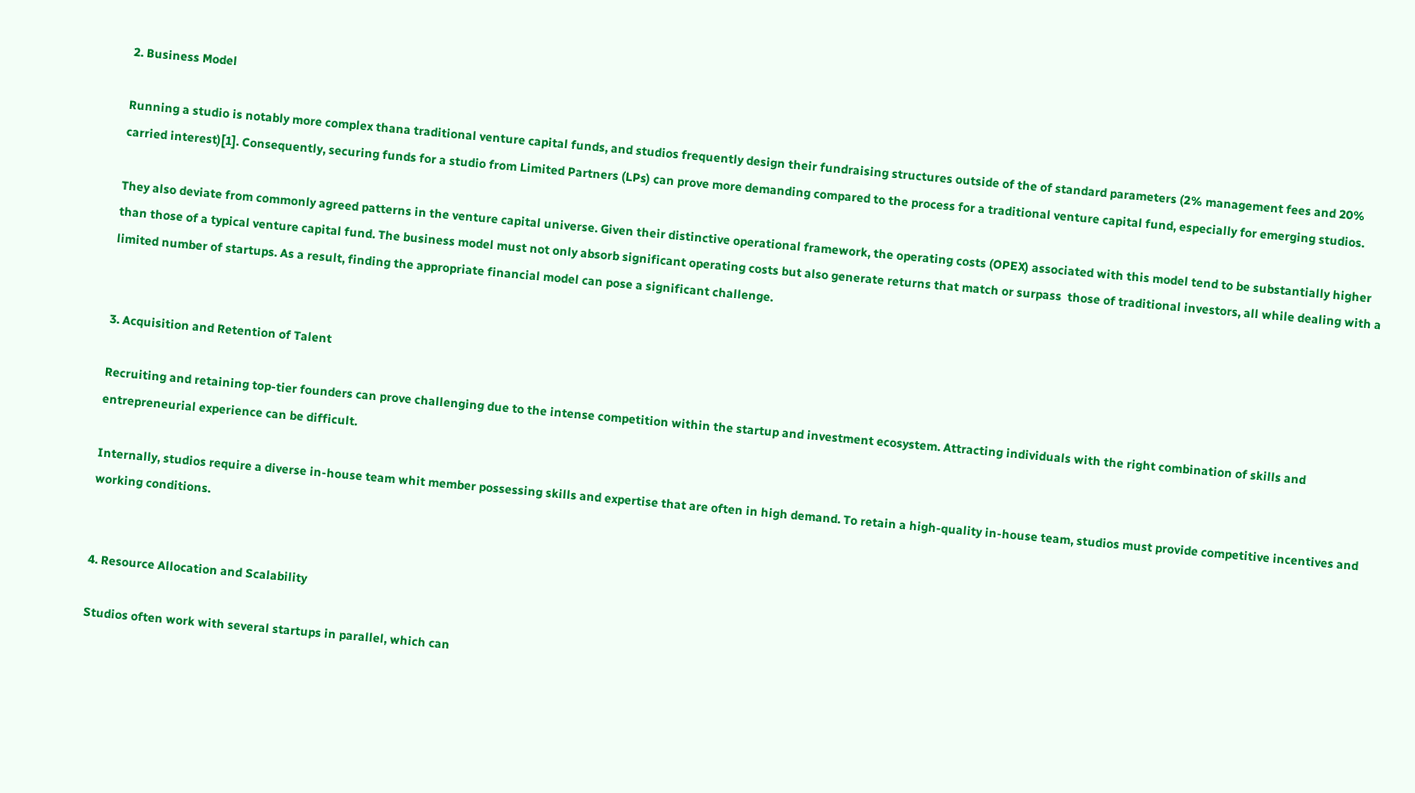2. Business Model

Running a studio is notably more complex thana traditional venture capital funds, and studios frequently design their fundraising structures outside of the of standard parameters (2% management fees and 20% carried interest)[1]. Consequently, securing funds for a studio from Limited Partners (LPs) can prove more demanding compared to the process for a traditional venture capital fund, especially for emerging studios.

They also deviate from commonly agreed patterns in the venture capital universe. Given their distinctive operational framework, the operating costs (OPEX) associated with this model tend to be substantially higher than those of a typical venture capital fund. The business model must not only absorb significant operating costs but also generate returns that match or surpass  those of traditional investors, all while dealing with a limited number of startups. As a result, finding the appropriate financial model can pose a significant challenge.


3. Acquisition and Retention of Talent

Recruiting and retaining top-tier founders can prove challenging due to the intense competition within the startup and investment ecosystem. Attracting individuals with the right combination of skills and entrepreneurial experience can be difficult.

Internally, studios require a diverse in-house team whit member possessing skills and expertise that are often in high demand. To retain a high-quality in-house team, studios must provide competitive incentives and working conditions.


4. Resource Allocation and Scalability

Studios often work with several startups in parallel, which can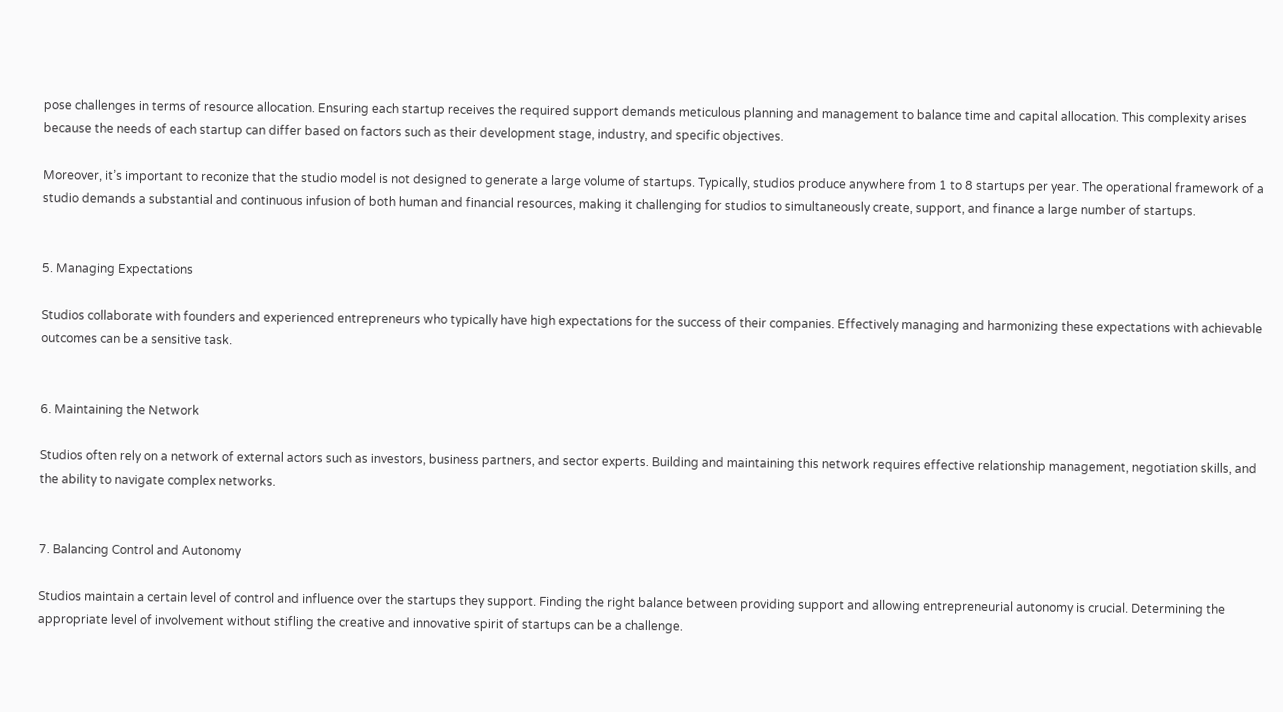pose challenges in terms of resource allocation. Ensuring each startup receives the required support demands meticulous planning and management to balance time and capital allocation. This complexity arises because the needs of each startup can differ based on factors such as their development stage, industry, and specific objectives.

Moreover, it’s important to reconize that the studio model is not designed to generate a large volume of startups. Typically, studios produce anywhere from 1 to 8 startups per year. The operational framework of a studio demands a substantial and continuous infusion of both human and financial resources, making it challenging for studios to simultaneously create, support, and finance a large number of startups.


5. Managing Expectations

Studios collaborate with founders and experienced entrepreneurs who typically have high expectations for the success of their companies. Effectively managing and harmonizing these expectations with achievable outcomes can be a sensitive task.


6. Maintaining the Network

Studios often rely on a network of external actors such as investors, business partners, and sector experts. Building and maintaining this network requires effective relationship management, negotiation skills, and the ability to navigate complex networks.


7. Balancing Control and Autonomy

Studios maintain a certain level of control and influence over the startups they support. Finding the right balance between providing support and allowing entrepreneurial autonomy is crucial. Determining the appropriate level of involvement without stifling the creative and innovative spirit of startups can be a challenge.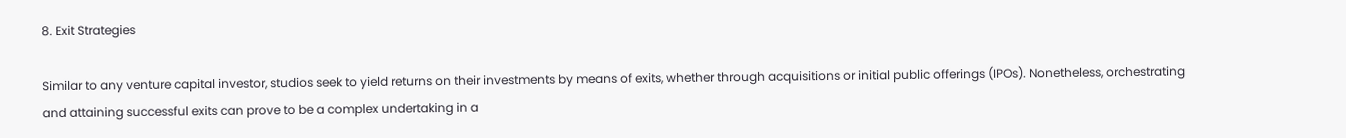8. Exit Strategies

Similar to any venture capital investor, studios seek to yield returns on their investments by means of exits, whether through acquisitions or initial public offerings (IPOs). Nonetheless, orchestrating and attaining successful exits can prove to be a complex undertaking in a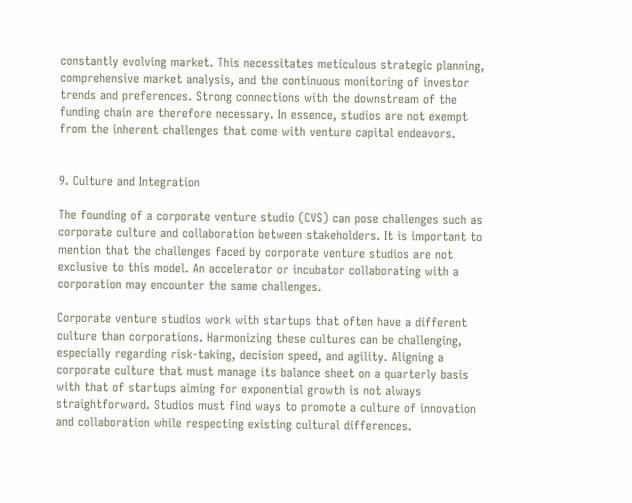constantly evolving market. This necessitates meticulous strategic planning, comprehensive market analysis, and the continuous monitoring of investor trends and preferences. Strong connections with the downstream of the funding chain are therefore necessary. In essence, studios are not exempt from the inherent challenges that come with venture capital endeavors.


9. Culture and Integration

The founding of a corporate venture studio (CVS) can pose challenges such as corporate culture and collaboration between stakeholders. It is important to mention that the challenges faced by corporate venture studios are not exclusive to this model. An accelerator or incubator collaborating with a corporation may encounter the same challenges.

Corporate venture studios work with startups that often have a different culture than corporations. Harmonizing these cultures can be challenging, especially regarding risk-taking, decision speed, and agility. Aligning a corporate culture that must manage its balance sheet on a quarterly basis with that of startups aiming for exponential growth is not always straightforward. Studios must find ways to promote a culture of innovation and collaboration while respecting existing cultural differences.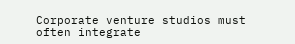Corporate venture studios must often integrate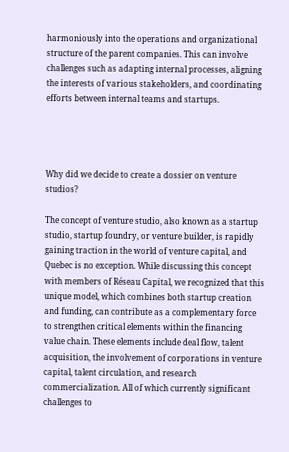harmoniously into the operations and organizational structure of the parent companies. This can involve challenges such as adapting internal processes, aligning the interests of various stakeholders, and coordinating efforts between internal teams and startups.




Why did we decide to create a dossier on venture studios?

The concept of venture studio, also known as a startup studio, startup foundry, or venture builder, is rapidly gaining traction in the world of venture capital, and Quebec is no exception. While discussing this concept with members of Réseau Capital, we recognized that this unique model, which combines both startup creation and funding, can contribute as a complementary force to strengthen critical elements within the financing value chain. These elements include deal flow, talent acquisition, the involvement of corporations in venture capital, talent circulation, and research commercialization. All of which currently significant challenges to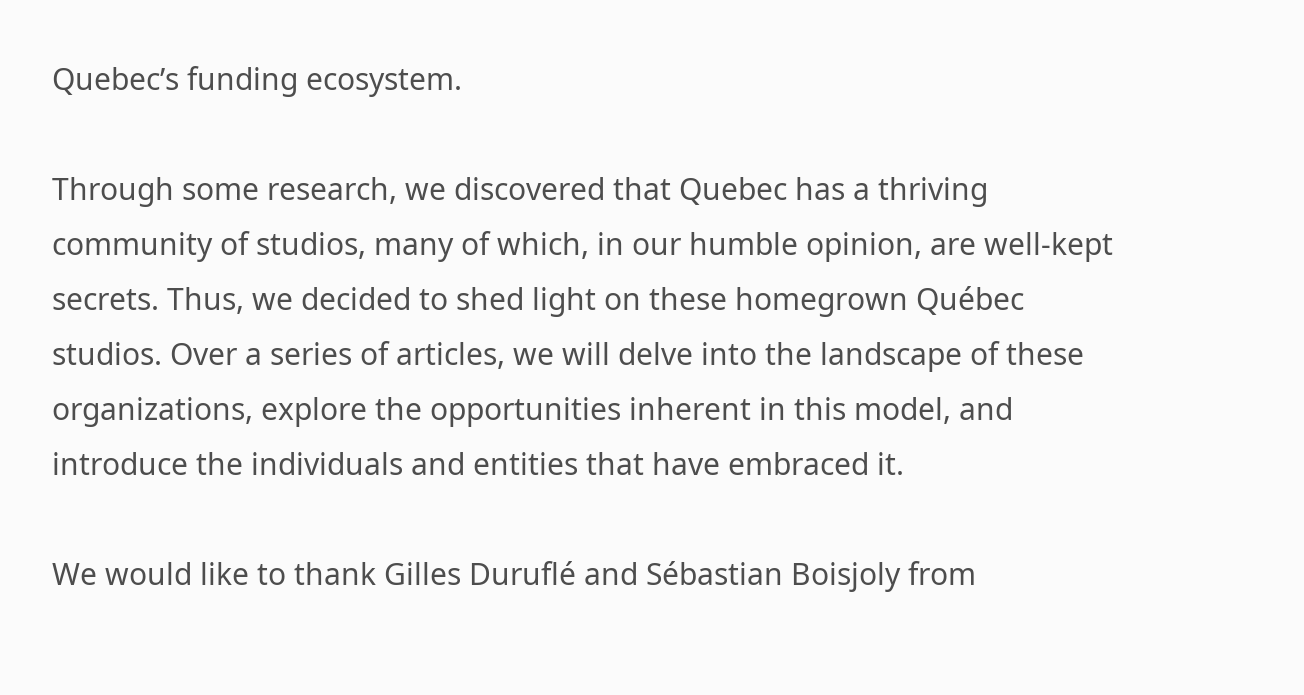Quebec’s funding ecosystem.

Through some research, we discovered that Quebec has a thriving community of studios, many of which, in our humble opinion, are well-kept secrets. Thus, we decided to shed light on these homegrown Québec studios. Over a series of articles, we will delve into the landscape of these organizations, explore the opportunities inherent in this model, and introduce the individuals and entities that have embraced it.

We would like to thank Gilles Duruflé and Sébastian Boisjoly from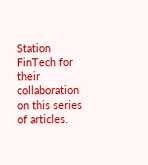Station FinTech for their collaboration on this series of articles.